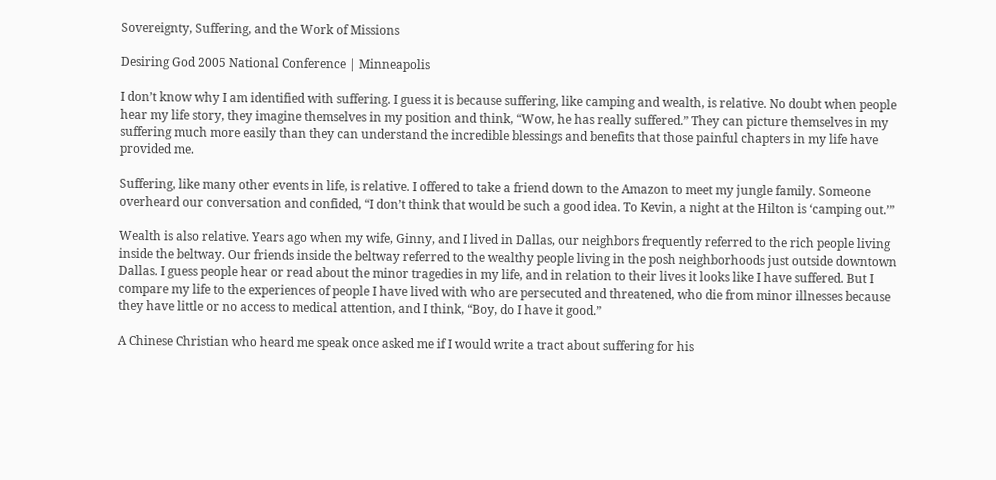Sovereignty, Suffering, and the Work of Missions

Desiring God 2005 National Conference | Minneapolis

I don’t know why I am identified with suffering. I guess it is because suffering, like camping and wealth, is relative. No doubt when people hear my life story, they imagine themselves in my position and think, “Wow, he has really suffered.” They can picture themselves in my suffering much more easily than they can understand the incredible blessings and benefits that those painful chapters in my life have provided me.

Suffering, like many other events in life, is relative. I offered to take a friend down to the Amazon to meet my jungle family. Someone overheard our conversation and confided, “I don’t think that would be such a good idea. To Kevin, a night at the Hilton is ‘camping out.’”

Wealth is also relative. Years ago when my wife, Ginny, and I lived in Dallas, our neighbors frequently referred to the rich people living inside the beltway. Our friends inside the beltway referred to the wealthy people living in the posh neighborhoods just outside downtown Dallas. I guess people hear or read about the minor tragedies in my life, and in relation to their lives it looks like I have suffered. But I compare my life to the experiences of people I have lived with who are persecuted and threatened, who die from minor illnesses because they have little or no access to medical attention, and I think, “Boy, do I have it good.”

A Chinese Christian who heard me speak once asked me if I would write a tract about suffering for his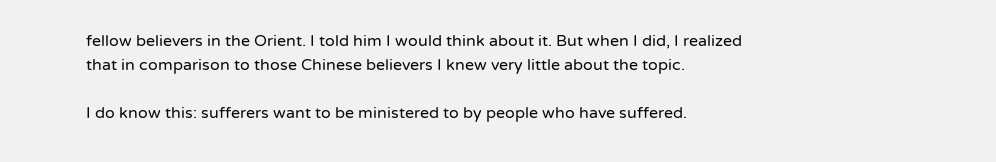fellow believers in the Orient. I told him I would think about it. But when I did, I realized that in comparison to those Chinese believers I knew very little about the topic.

I do know this: sufferers want to be ministered to by people who have suffered.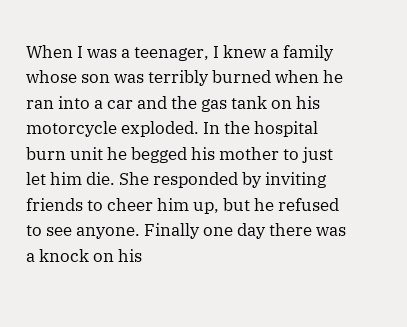When I was a teenager, I knew a family whose son was terribly burned when he ran into a car and the gas tank on his motorcycle exploded. In the hospital burn unit he begged his mother to just let him die. She responded by inviting friends to cheer him up, but he refused to see anyone. Finally one day there was a knock on his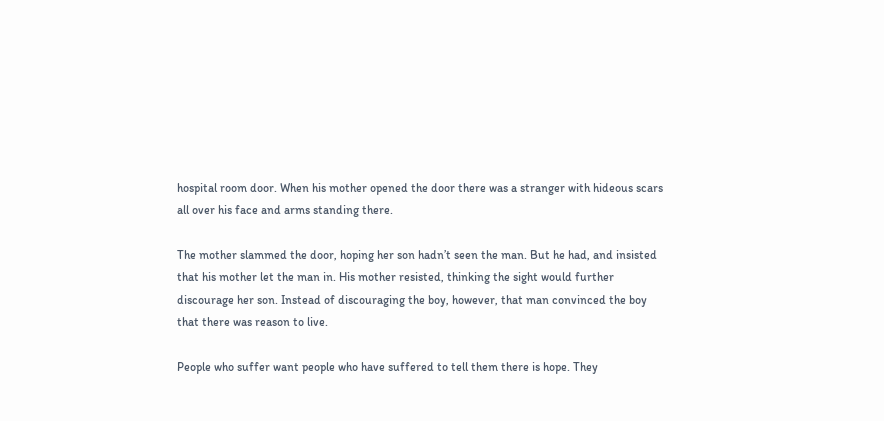hospital room door. When his mother opened the door there was a stranger with hideous scars all over his face and arms standing there.

The mother slammed the door, hoping her son hadn’t seen the man. But he had, and insisted that his mother let the man in. His mother resisted, thinking the sight would further discourage her son. Instead of discouraging the boy, however, that man convinced the boy that there was reason to live.

People who suffer want people who have suffered to tell them there is hope. They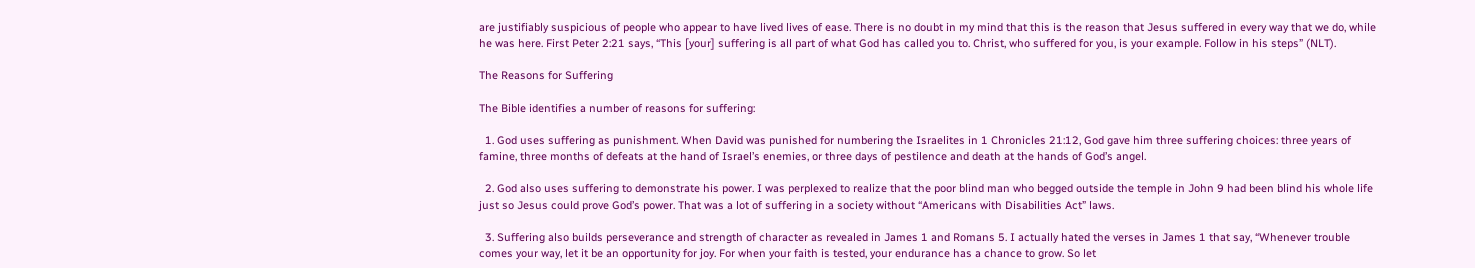are justifiably suspicious of people who appear to have lived lives of ease. There is no doubt in my mind that this is the reason that Jesus suffered in every way that we do, while he was here. First Peter 2:21 says, “This [your] suffering is all part of what God has called you to. Christ, who suffered for you, is your example. Follow in his steps” (NLT).

The Reasons for Suffering

The Bible identifies a number of reasons for suffering:

  1. God uses suffering as punishment. When David was punished for numbering the Israelites in 1 Chronicles 21:12, God gave him three suffering choices: three years of famine, three months of defeats at the hand of Israel’s enemies, or three days of pestilence and death at the hands of God’s angel.

  2. God also uses suffering to demonstrate his power. I was perplexed to realize that the poor blind man who begged outside the temple in John 9 had been blind his whole life just so Jesus could prove God’s power. That was a lot of suffering in a society without “Americans with Disabilities Act” laws.

  3. Suffering also builds perseverance and strength of character as revealed in James 1 and Romans 5. I actually hated the verses in James 1 that say, “Whenever trouble comes your way, let it be an opportunity for joy. For when your faith is tested, your endurance has a chance to grow. So let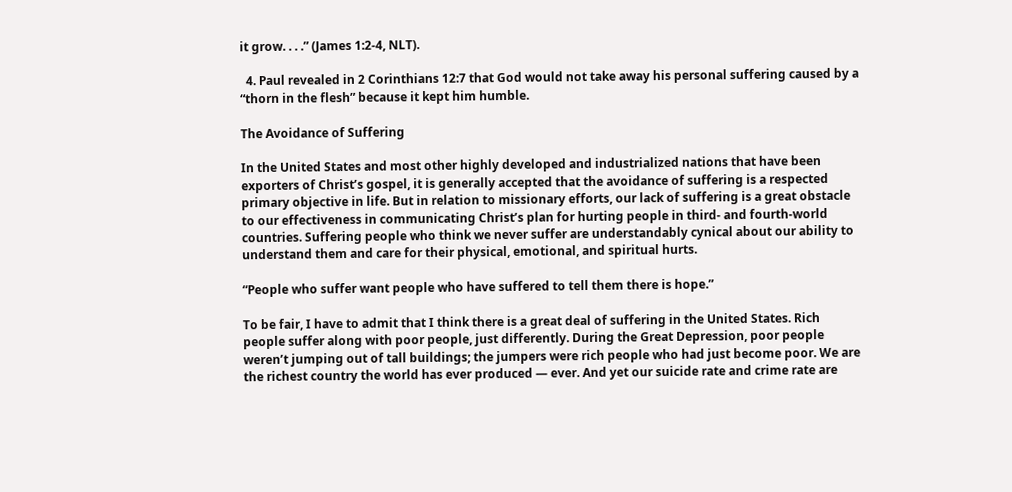it grow. . . .” (James 1:2-4, NLT).

  4. Paul revealed in 2 Corinthians 12:7 that God would not take away his personal suffering caused by a “thorn in the flesh” because it kept him humble.

The Avoidance of Suffering

In the United States and most other highly developed and industrialized nations that have been exporters of Christ’s gospel, it is generally accepted that the avoidance of suffering is a respected primary objective in life. But in relation to missionary efforts, our lack of suffering is a great obstacle to our effectiveness in communicating Christ’s plan for hurting people in third- and fourth-world countries. Suffering people who think we never suffer are understandably cynical about our ability to understand them and care for their physical, emotional, and spiritual hurts.

“People who suffer want people who have suffered to tell them there is hope.”

To be fair, I have to admit that I think there is a great deal of suffering in the United States. Rich people suffer along with poor people, just differently. During the Great Depression, poor people weren’t jumping out of tall buildings; the jumpers were rich people who had just become poor. We are the richest country the world has ever produced — ever. And yet our suicide rate and crime rate are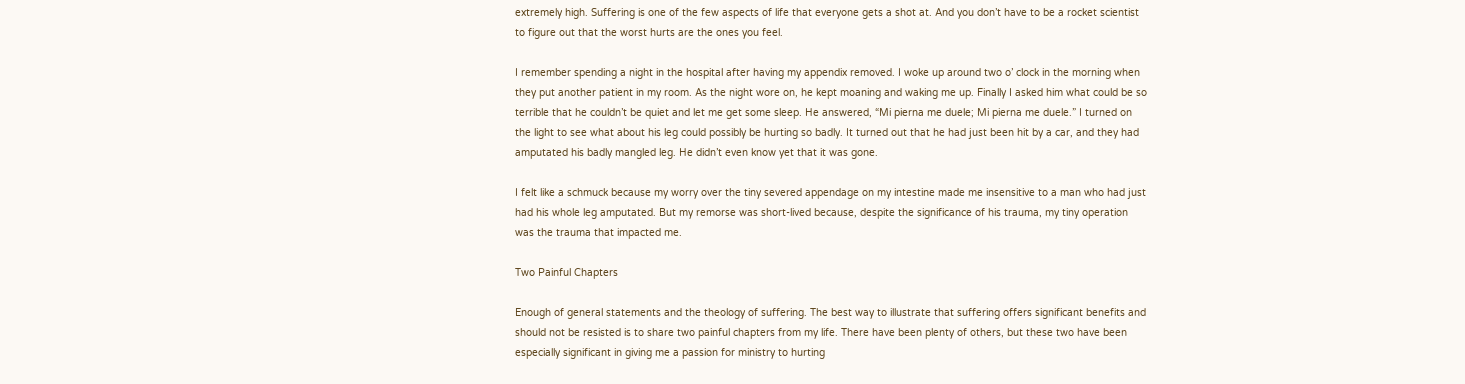extremely high. Suffering is one of the few aspects of life that everyone gets a shot at. And you don’t have to be a rocket scientist to figure out that the worst hurts are the ones you feel.

I remember spending a night in the hospital after having my appendix removed. I woke up around two o’ clock in the morning when they put another patient in my room. As the night wore on, he kept moaning and waking me up. Finally I asked him what could be so terrible that he couldn’t be quiet and let me get some sleep. He answered, “Mi pierna me duele; Mi pierna me duele.” I turned on the light to see what about his leg could possibly be hurting so badly. It turned out that he had just been hit by a car, and they had amputated his badly mangled leg. He didn’t even know yet that it was gone.

I felt like a schmuck because my worry over the tiny severed appendage on my intestine made me insensitive to a man who had just had his whole leg amputated. But my remorse was short-lived because, despite the significance of his trauma, my tiny operation was the trauma that impacted me.

Two Painful Chapters

Enough of general statements and the theology of suffering. The best way to illustrate that suffering offers significant benefits and should not be resisted is to share two painful chapters from my life. There have been plenty of others, but these two have been especially significant in giving me a passion for ministry to hurting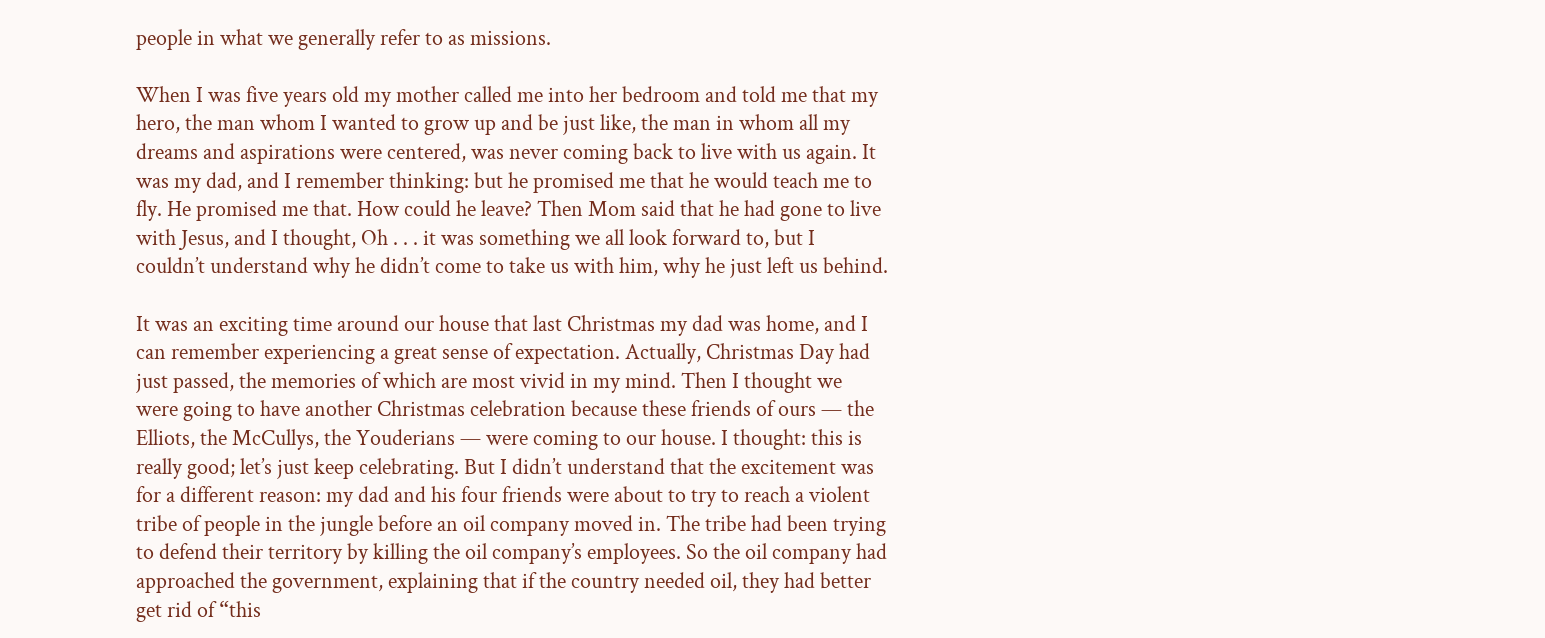people in what we generally refer to as missions.

When I was five years old my mother called me into her bedroom and told me that my hero, the man whom I wanted to grow up and be just like, the man in whom all my dreams and aspirations were centered, was never coming back to live with us again. It was my dad, and I remember thinking: but he promised me that he would teach me to fly. He promised me that. How could he leave? Then Mom said that he had gone to live with Jesus, and I thought, Oh . . . it was something we all look forward to, but I couldn’t understand why he didn’t come to take us with him, why he just left us behind.

It was an exciting time around our house that last Christmas my dad was home, and I can remember experiencing a great sense of expectation. Actually, Christmas Day had just passed, the memories of which are most vivid in my mind. Then I thought we were going to have another Christmas celebration because these friends of ours — the Elliots, the McCullys, the Youderians — were coming to our house. I thought: this is really good; let’s just keep celebrating. But I didn’t understand that the excitement was for a different reason: my dad and his four friends were about to try to reach a violent tribe of people in the jungle before an oil company moved in. The tribe had been trying to defend their territory by killing the oil company’s employees. So the oil company had approached the government, explaining that if the country needed oil, they had better get rid of “this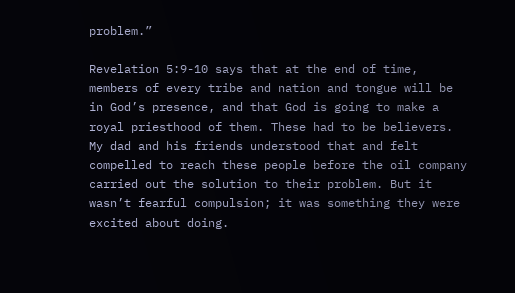problem.”

Revelation 5:9-10 says that at the end of time, members of every tribe and nation and tongue will be in God’s presence, and that God is going to make a royal priesthood of them. These had to be believers. My dad and his friends understood that and felt compelled to reach these people before the oil company carried out the solution to their problem. But it wasn’t fearful compulsion; it was something they were excited about doing.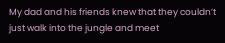My dad and his friends knew that they couldn’t just walk into the jungle and meet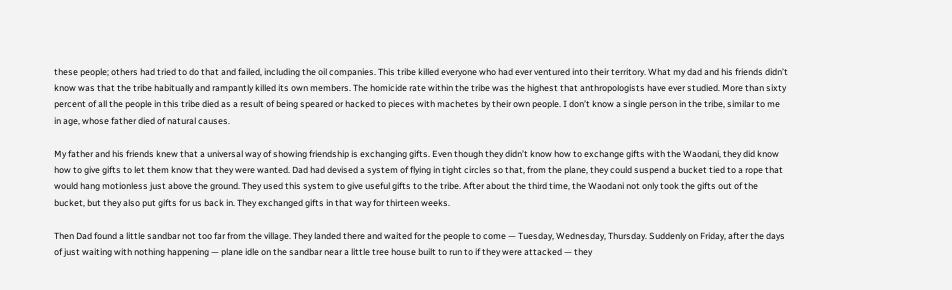these people; others had tried to do that and failed, including the oil companies. This tribe killed everyone who had ever ventured into their territory. What my dad and his friends didn’t know was that the tribe habitually and rampantly killed its own members. The homicide rate within the tribe was the highest that anthropologists have ever studied. More than sixty percent of all the people in this tribe died as a result of being speared or hacked to pieces with machetes by their own people. I don’t know a single person in the tribe, similar to me in age, whose father died of natural causes.

My father and his friends knew that a universal way of showing friendship is exchanging gifts. Even though they didn’t know how to exchange gifts with the Waodani, they did know how to give gifts to let them know that they were wanted. Dad had devised a system of flying in tight circles so that, from the plane, they could suspend a bucket tied to a rope that would hang motionless just above the ground. They used this system to give useful gifts to the tribe. After about the third time, the Waodani not only took the gifts out of the bucket, but they also put gifts for us back in. They exchanged gifts in that way for thirteen weeks.

Then Dad found a little sandbar not too far from the village. They landed there and waited for the people to come — Tuesday, Wednesday, Thursday. Suddenly on Friday, after the days of just waiting with nothing happening — plane idle on the sandbar near a little tree house built to run to if they were attacked — they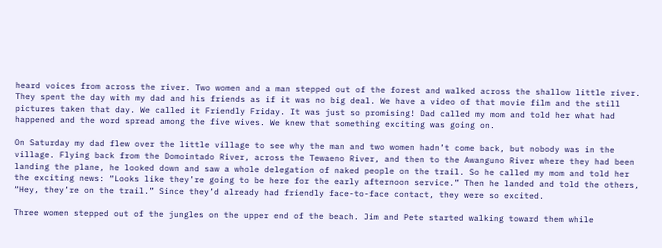heard voices from across the river. Two women and a man stepped out of the forest and walked across the shallow little river. They spent the day with my dad and his friends as if it was no big deal. We have a video of that movie film and the still pictures taken that day. We called it Friendly Friday. It was just so promising! Dad called my mom and told her what had happened and the word spread among the five wives. We knew that something exciting was going on.

On Saturday my dad flew over the little village to see why the man and two women hadn’t come back, but nobody was in the village. Flying back from the Domointado River, across the Tewaeno River, and then to the Awanguno River where they had been landing the plane, he looked down and saw a whole delegation of naked people on the trail. So he called my mom and told her the exciting news: “Looks like they’re going to be here for the early afternoon service.” Then he landed and told the others, “Hey, they’re on the trail.” Since they’d already had friendly face-to-face contact, they were so excited.

Three women stepped out of the jungles on the upper end of the beach. Jim and Pete started walking toward them while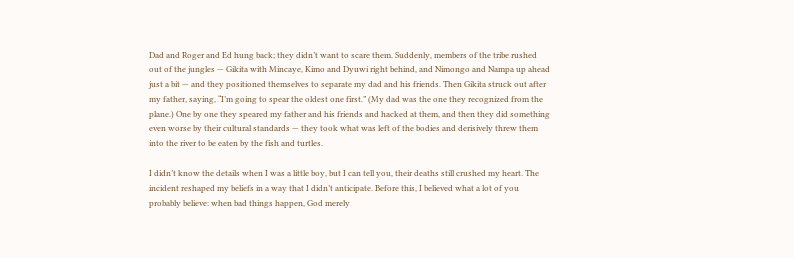Dad and Roger and Ed hung back; they didn’t want to scare them. Suddenly, members of the tribe rushed out of the jungles — Gikita with Mincaye, Kimo and Dyuwi right behind, and Nimongo and Nampa up ahead just a bit — and they positioned themselves to separate my dad and his friends. Then Gikita struck out after my father, saying, “I’m going to spear the oldest one first.” (My dad was the one they recognized from the plane.) One by one they speared my father and his friends and hacked at them, and then they did something even worse by their cultural standards — they took what was left of the bodies and derisively threw them into the river to be eaten by the fish and turtles.

I didn’t know the details when I was a little boy, but I can tell you, their deaths still crushed my heart. The incident reshaped my beliefs in a way that I didn’t anticipate. Before this, I believed what a lot of you probably believe: when bad things happen, God merely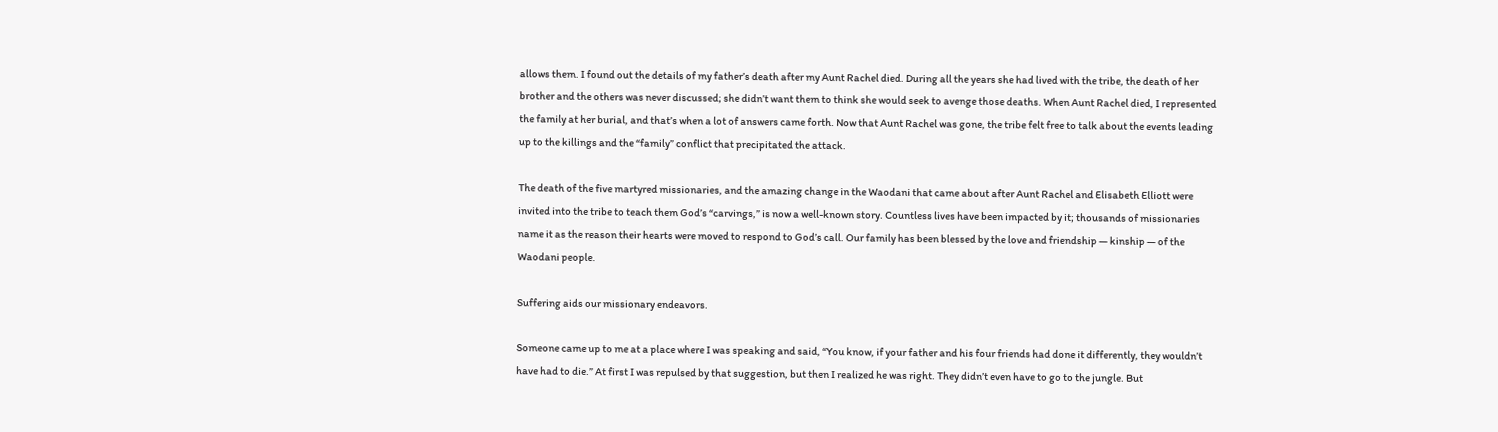allows them. I found out the details of my father’s death after my Aunt Rachel died. During all the years she had lived with the tribe, the death of her brother and the others was never discussed; she didn’t want them to think she would seek to avenge those deaths. When Aunt Rachel died, I represented the family at her burial, and that’s when a lot of answers came forth. Now that Aunt Rachel was gone, the tribe felt free to talk about the events leading up to the killings and the “family” conflict that precipitated the attack.

The death of the five martyred missionaries, and the amazing change in the Waodani that came about after Aunt Rachel and Elisabeth Elliott were invited into the tribe to teach them God’s “carvings,” is now a well-known story. Countless lives have been impacted by it; thousands of missionaries name it as the reason their hearts were moved to respond to God’s call. Our family has been blessed by the love and friendship — kinship — of the Waodani people.

Suffering aids our missionary endeavors.

Someone came up to me at a place where I was speaking and said, “You know, if your father and his four friends had done it differently, they wouldn’t have had to die.” At first I was repulsed by that suggestion, but then I realized he was right. They didn’t even have to go to the jungle. But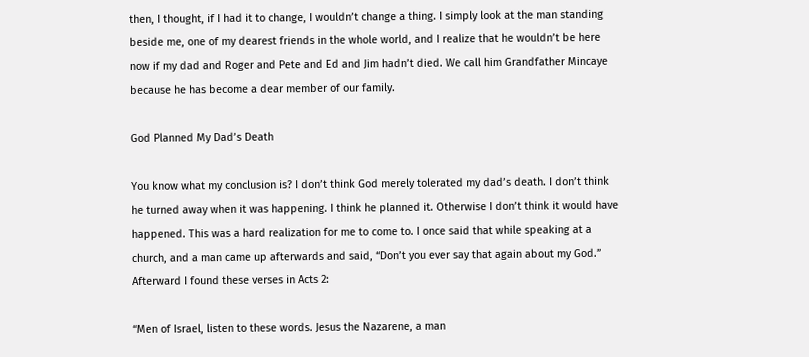then, I thought, if I had it to change, I wouldn’t change a thing. I simply look at the man standing beside me, one of my dearest friends in the whole world, and I realize that he wouldn’t be here now if my dad and Roger and Pete and Ed and Jim hadn’t died. We call him Grandfather Mincaye because he has become a dear member of our family.

God Planned My Dad’s Death

You know what my conclusion is? I don’t think God merely tolerated my dad’s death. I don’t think he turned away when it was happening. I think he planned it. Otherwise I don’t think it would have happened. This was a hard realization for me to come to. I once said that while speaking at a church, and a man came up afterwards and said, “Don’t you ever say that again about my God.” Afterward I found these verses in Acts 2:

“Men of Israel, listen to these words. Jesus the Nazarene, a man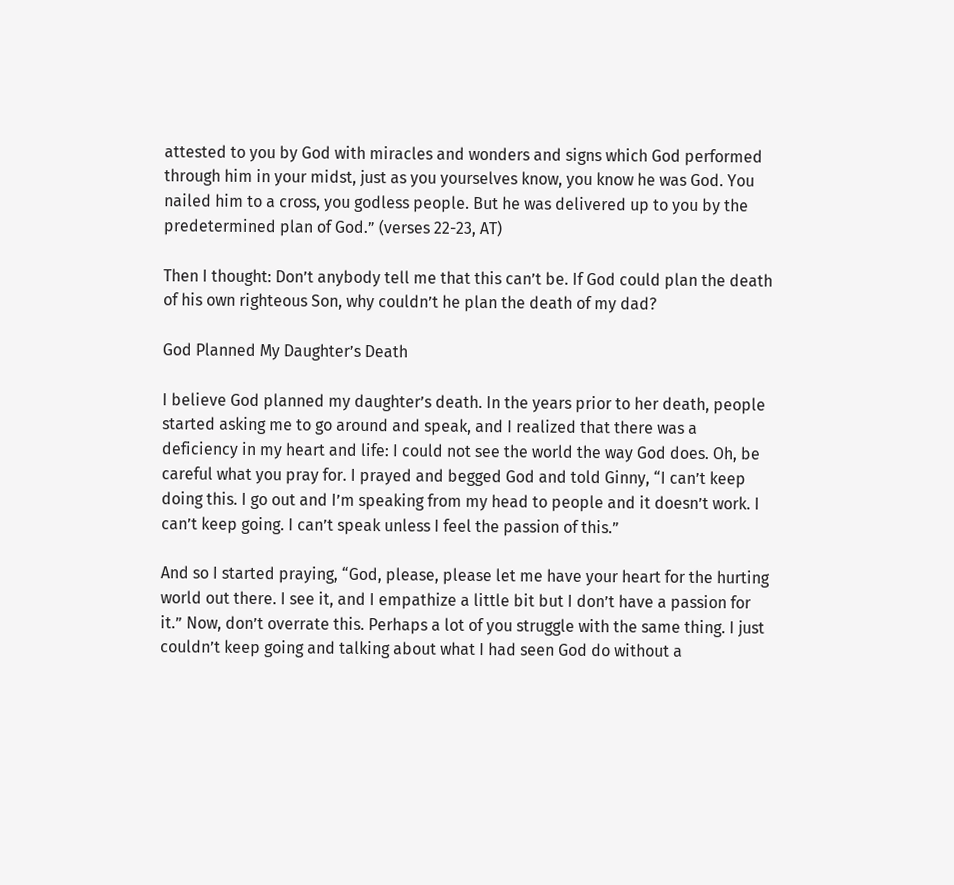attested to you by God with miracles and wonders and signs which God performed through him in your midst, just as you yourselves know, you know he was God. You nailed him to a cross, you godless people. But he was delivered up to you by the predetermined plan of God.” (verses 22-23, AT)

Then I thought: Don’t anybody tell me that this can’t be. If God could plan the death of his own righteous Son, why couldn’t he plan the death of my dad?

God Planned My Daughter’s Death

I believe God planned my daughter’s death. In the years prior to her death, people started asking me to go around and speak, and I realized that there was a deficiency in my heart and life: I could not see the world the way God does. Oh, be careful what you pray for. I prayed and begged God and told Ginny, “I can’t keep doing this. I go out and I’m speaking from my head to people and it doesn’t work. I can’t keep going. I can’t speak unless I feel the passion of this.”

And so I started praying, “God, please, please let me have your heart for the hurting world out there. I see it, and I empathize a little bit but I don’t have a passion for it.” Now, don’t overrate this. Perhaps a lot of you struggle with the same thing. I just couldn’t keep going and talking about what I had seen God do without a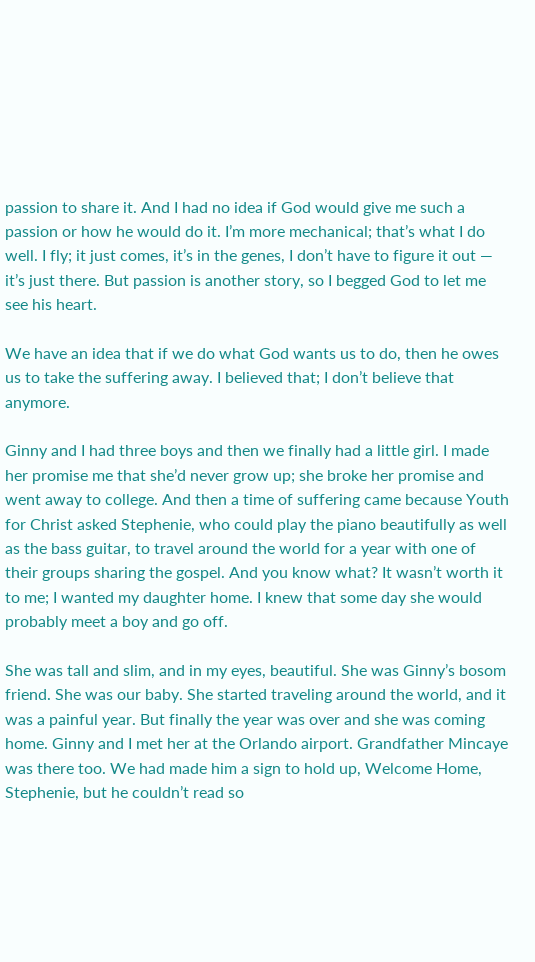passion to share it. And I had no idea if God would give me such a passion or how he would do it. I’m more mechanical; that’s what I do well. I fly; it just comes, it’s in the genes, I don’t have to figure it out — it’s just there. But passion is another story, so I begged God to let me see his heart.

We have an idea that if we do what God wants us to do, then he owes us to take the suffering away. I believed that; I don’t believe that anymore.

Ginny and I had three boys and then we finally had a little girl. I made her promise me that she’d never grow up; she broke her promise and went away to college. And then a time of suffering came because Youth for Christ asked Stephenie, who could play the piano beautifully as well as the bass guitar, to travel around the world for a year with one of their groups sharing the gospel. And you know what? It wasn’t worth it to me; I wanted my daughter home. I knew that some day she would probably meet a boy and go off.

She was tall and slim, and in my eyes, beautiful. She was Ginny’s bosom friend. She was our baby. She started traveling around the world, and it was a painful year. But finally the year was over and she was coming home. Ginny and I met her at the Orlando airport. Grandfather Mincaye was there too. We had made him a sign to hold up, Welcome Home, Stephenie, but he couldn’t read so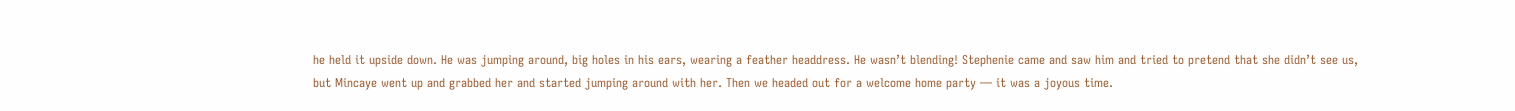he held it upside down. He was jumping around, big holes in his ears, wearing a feather headdress. He wasn’t blending! Stephenie came and saw him and tried to pretend that she didn’t see us, but Mincaye went up and grabbed her and started jumping around with her. Then we headed out for a welcome home party — it was a joyous time.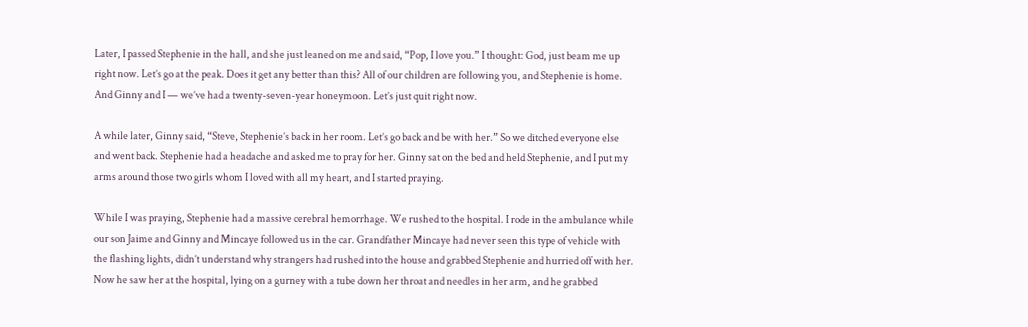Later, I passed Stephenie in the hall, and she just leaned on me and said, “Pop, I love you.” I thought: God, just beam me up right now. Let’s go at the peak. Does it get any better than this? All of our children are following you, and Stephenie is home. And Ginny and I — we’ve had a twenty-seven-year honeymoon. Let’s just quit right now.

A while later, Ginny said, “Steve, Stephenie’s back in her room. Let’s go back and be with her.” So we ditched everyone else and went back. Stephenie had a headache and asked me to pray for her. Ginny sat on the bed and held Stephenie, and I put my arms around those two girls whom I loved with all my heart, and I started praying.

While I was praying, Stephenie had a massive cerebral hemorrhage. We rushed to the hospital. I rode in the ambulance while our son Jaime and Ginny and Mincaye followed us in the car. Grandfather Mincaye had never seen this type of vehicle with the flashing lights, didn’t understand why strangers had rushed into the house and grabbed Stephenie and hurried off with her. Now he saw her at the hospital, lying on a gurney with a tube down her throat and needles in her arm, and he grabbed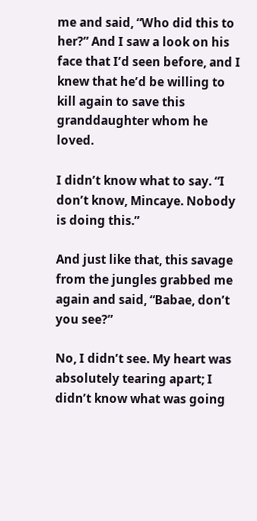me and said, “Who did this to her?” And I saw a look on his face that I’d seen before, and I knew that he’d be willing to kill again to save this granddaughter whom he loved.

I didn’t know what to say. “I don’t know, Mincaye. Nobody is doing this.”

And just like that, this savage from the jungles grabbed me again and said, “Babae, don’t you see?”

No, I didn’t see. My heart was absolutely tearing apart; I didn’t know what was going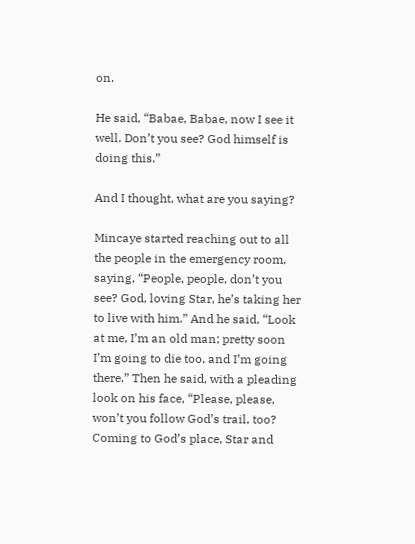on.

He said, “Babae, Babae, now I see it well. Don’t you see? God himself is doing this.”

And I thought, what are you saying?

Mincaye started reaching out to all the people in the emergency room, saying, “People, people, don’t you see? God, loving Star, he’s taking her to live with him.” And he said, “Look at me, I’m an old man; pretty soon I’m going to die too, and I’m going there.” Then he said, with a pleading look on his face, “Please, please, won’t you follow God’s trail, too? Coming to God’s place, Star and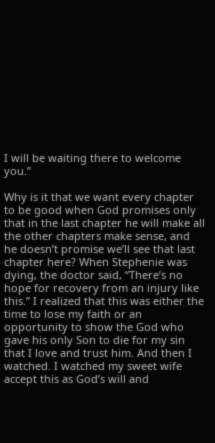I will be waiting there to welcome you.”

Why is it that we want every chapter to be good when God promises only that in the last chapter he will make all the other chapters make sense, and he doesn’t promise we’ll see that last chapter here? When Stephenie was dying, the doctor said, “There’s no hope for recovery from an injury like this.” I realized that this was either the time to lose my faith or an opportunity to show the God who gave his only Son to die for my sin that I love and trust him. And then I watched. I watched my sweet wife accept this as God’s will and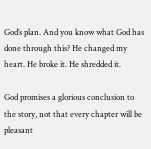God’s plan. And you know what God has done through this? He changed my heart. He broke it. He shredded it.

God promises a glorious conclusion to the story, not that every chapter will be pleasant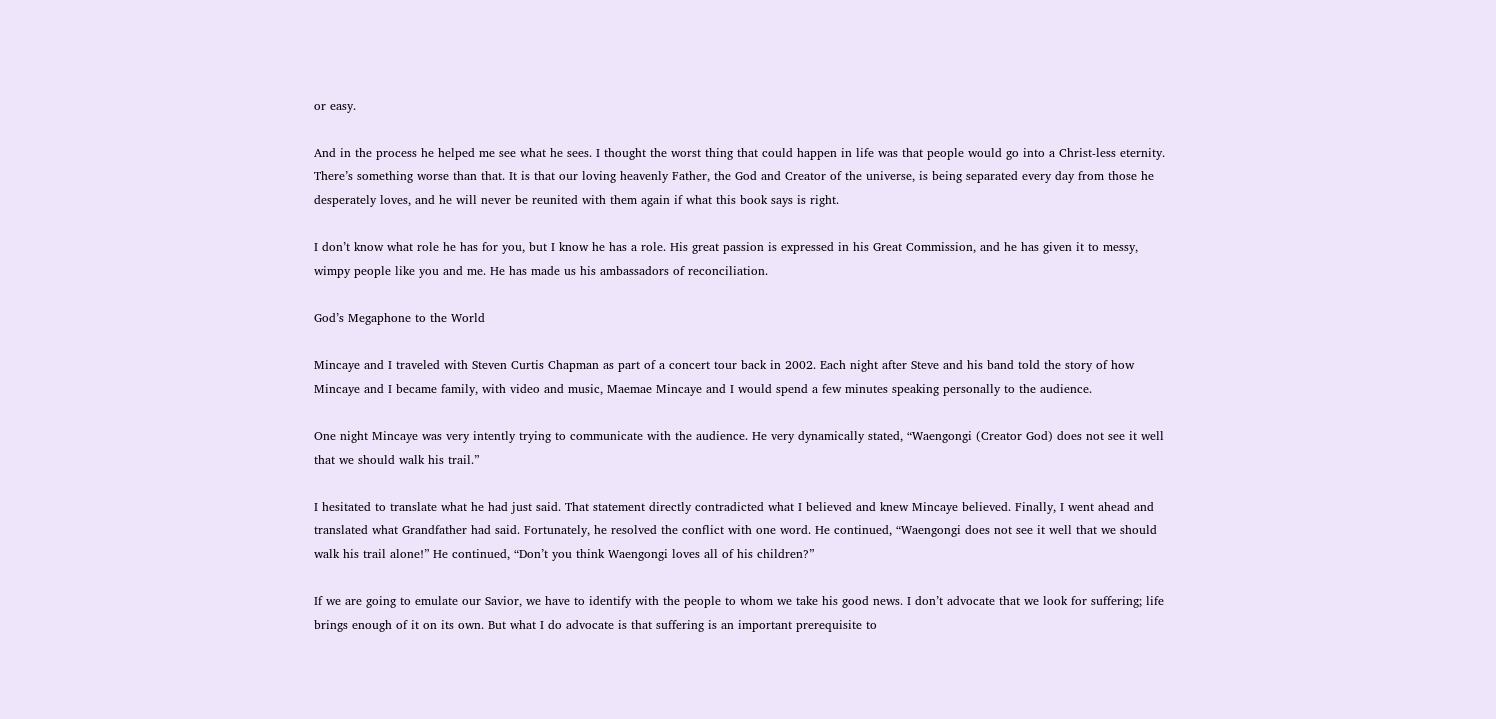or easy.

And in the process he helped me see what he sees. I thought the worst thing that could happen in life was that people would go into a Christ-less eternity. There’s something worse than that. It is that our loving heavenly Father, the God and Creator of the universe, is being separated every day from those he desperately loves, and he will never be reunited with them again if what this book says is right.

I don’t know what role he has for you, but I know he has a role. His great passion is expressed in his Great Commission, and he has given it to messy, wimpy people like you and me. He has made us his ambassadors of reconciliation.

God’s Megaphone to the World

Mincaye and I traveled with Steven Curtis Chapman as part of a concert tour back in 2002. Each night after Steve and his band told the story of how Mincaye and I became family, with video and music, Maemae Mincaye and I would spend a few minutes speaking personally to the audience.

One night Mincaye was very intently trying to communicate with the audience. He very dynamically stated, “Waengongi (Creator God) does not see it well that we should walk his trail.”

I hesitated to translate what he had just said. That statement directly contradicted what I believed and knew Mincaye believed. Finally, I went ahead and translated what Grandfather had said. Fortunately, he resolved the conflict with one word. He continued, “Waengongi does not see it well that we should walk his trail alone!” He continued, “Don’t you think Waengongi loves all of his children?”

If we are going to emulate our Savior, we have to identify with the people to whom we take his good news. I don’t advocate that we look for suffering; life brings enough of it on its own. But what I do advocate is that suffering is an important prerequisite to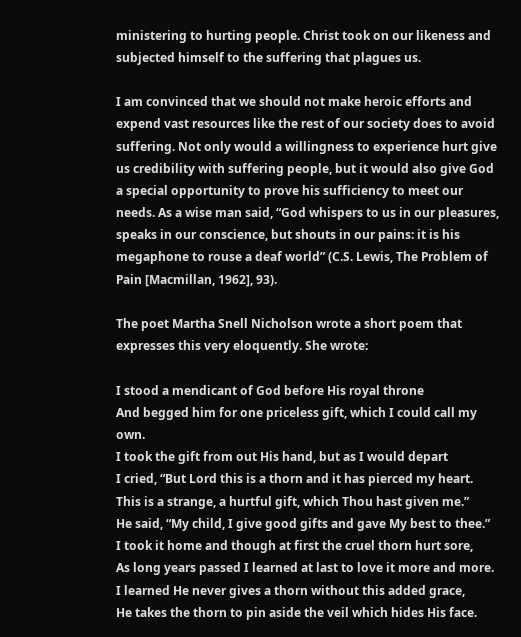ministering to hurting people. Christ took on our likeness and subjected himself to the suffering that plagues us.

I am convinced that we should not make heroic efforts and expend vast resources like the rest of our society does to avoid suffering. Not only would a willingness to experience hurt give us credibility with suffering people, but it would also give God a special opportunity to prove his sufficiency to meet our needs. As a wise man said, “God whispers to us in our pleasures, speaks in our conscience, but shouts in our pains: it is his megaphone to rouse a deaf world” (C.S. Lewis, The Problem of Pain [Macmillan, 1962], 93).

The poet Martha Snell Nicholson wrote a short poem that expresses this very eloquently. She wrote:

I stood a mendicant of God before His royal throne
And begged him for one priceless gift, which I could call my own.
I took the gift from out His hand, but as I would depart
I cried, “But Lord this is a thorn and it has pierced my heart.
This is a strange, a hurtful gift, which Thou hast given me.”
He said, “My child, I give good gifts and gave My best to thee.”
I took it home and though at first the cruel thorn hurt sore,
As long years passed I learned at last to love it more and more.
I learned He never gives a thorn without this added grace,
He takes the thorn to pin aside the veil which hides His face.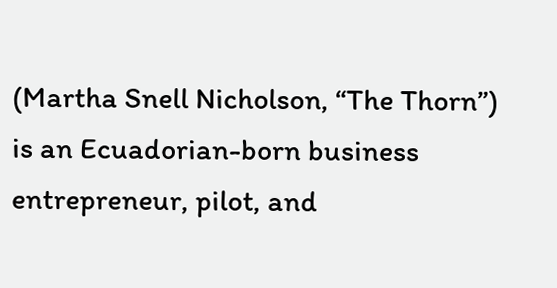(Martha Snell Nicholson, “The Thorn”)
is an Ecuadorian-born business entrepreneur, pilot, and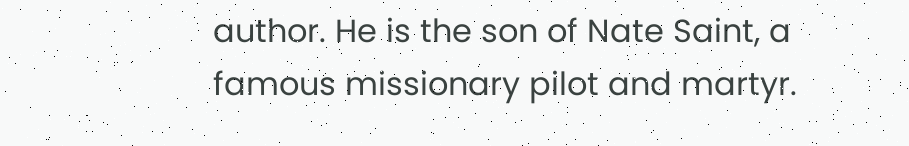author. He is the son of Nate Saint, a famous missionary pilot and martyr.